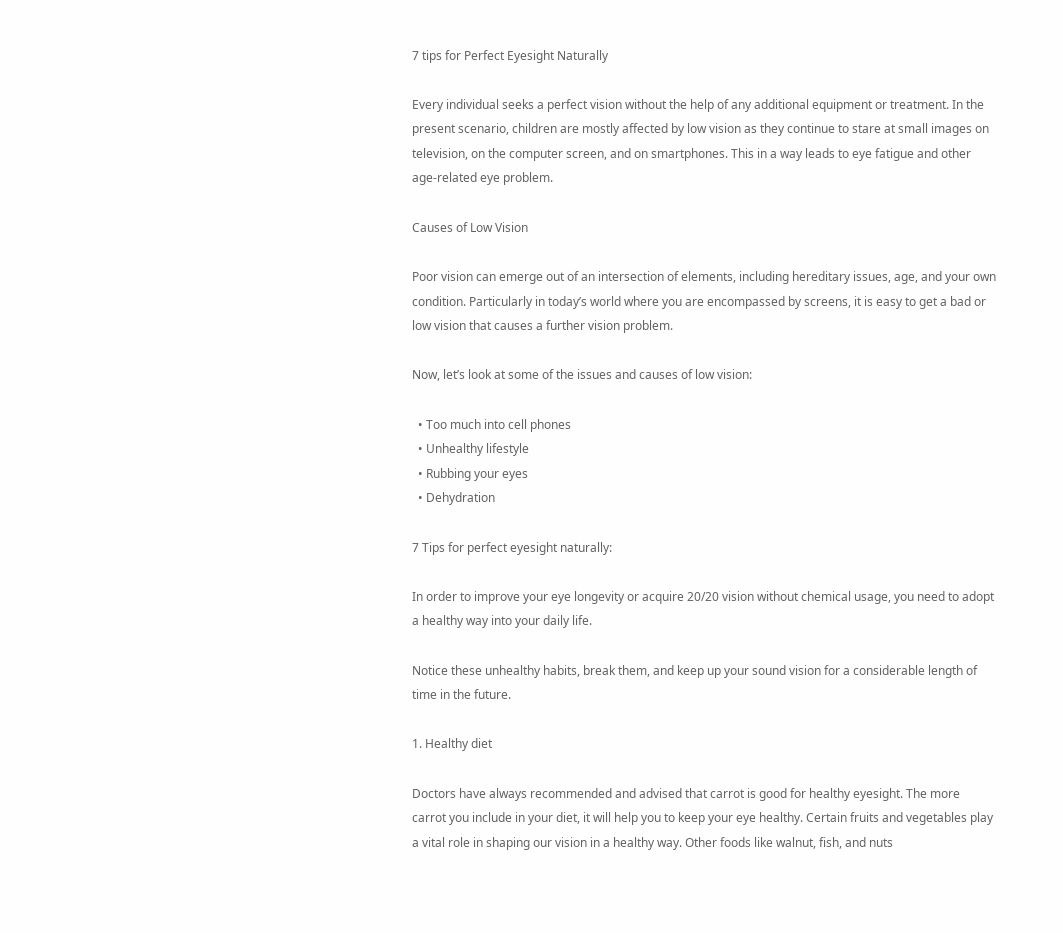7 tips for Perfect Eyesight Naturally

Every individual seeks a perfect vision without the help of any additional equipment or treatment. In the present scenario, children are mostly affected by low vision as they continue to stare at small images on television, on the computer screen, and on smartphones. This in a way leads to eye fatigue and other age-related eye problem.

Causes of Low Vision

Poor vision can emerge out of an intersection of elements, including hereditary issues, age, and your own condition. Particularly in today’s world where you are encompassed by screens, it is easy to get a bad or low vision that causes a further vision problem.

Now, let’s look at some of the issues and causes of low vision:

  • Too much into cell phones
  • Unhealthy lifestyle
  • Rubbing your eyes
  • Dehydration

7 Tips for perfect eyesight naturally:

In order to improve your eye longevity or acquire 20/20 vision without chemical usage, you need to adopt a healthy way into your daily life.

Notice these unhealthy habits, break them, and keep up your sound vision for a considerable length of time in the future.

1. Healthy diet

Doctors have always recommended and advised that carrot is good for healthy eyesight. The more carrot you include in your diet, it will help you to keep your eye healthy. Certain fruits and vegetables play a vital role in shaping our vision in a healthy way. Other foods like walnut, fish, and nuts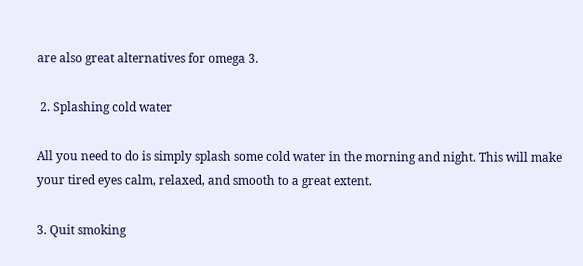are also great alternatives for omega 3.

 2. Splashing cold water

All you need to do is simply splash some cold water in the morning and night. This will make your tired eyes calm, relaxed, and smooth to a great extent.

3. Quit smoking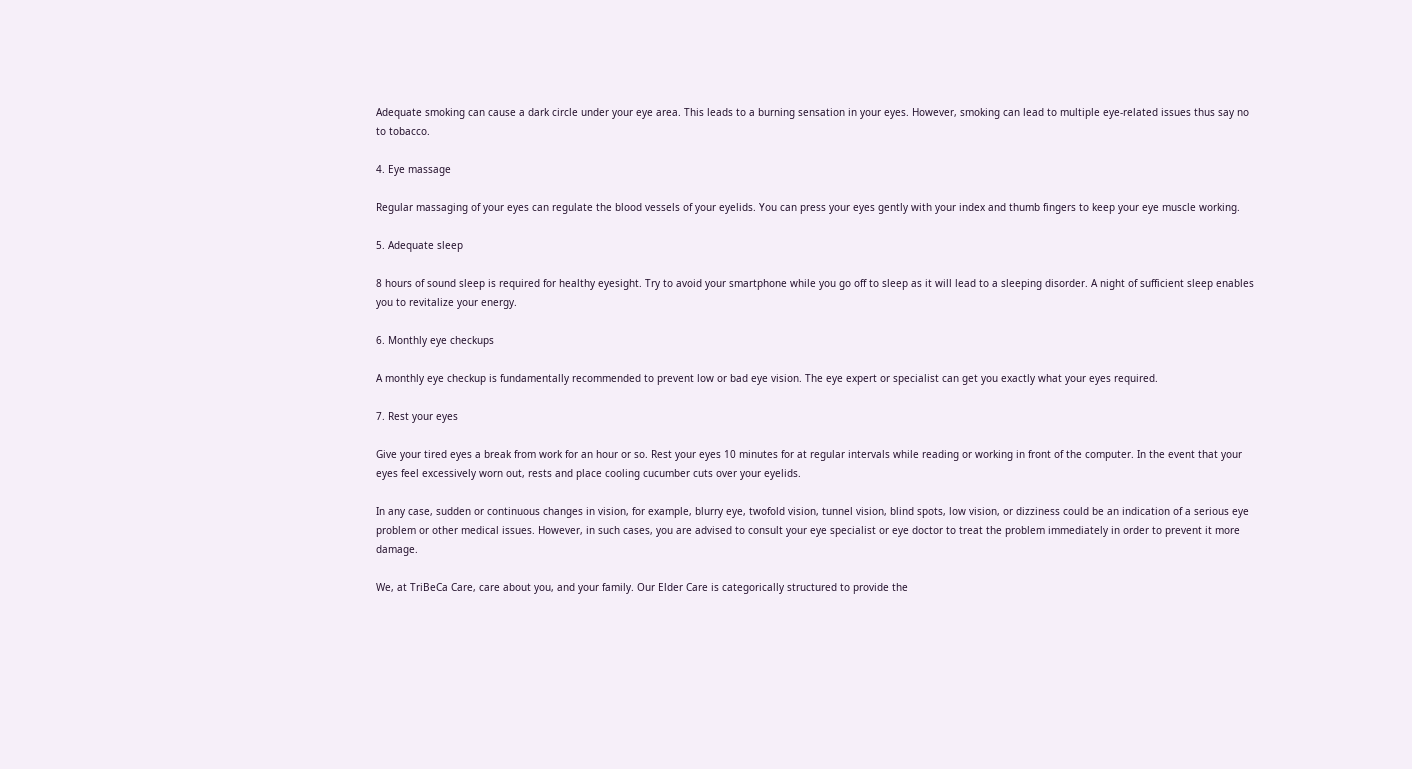Adequate smoking can cause a dark circle under your eye area. This leads to a burning sensation in your eyes. However, smoking can lead to multiple eye-related issues thus say no to tobacco.

4. Eye massage

Regular massaging of your eyes can regulate the blood vessels of your eyelids. You can press your eyes gently with your index and thumb fingers to keep your eye muscle working.

5. Adequate sleep

8 hours of sound sleep is required for healthy eyesight. Try to avoid your smartphone while you go off to sleep as it will lead to a sleeping disorder. A night of sufficient sleep enables you to revitalize your energy.

6. Monthly eye checkups

A monthly eye checkup is fundamentally recommended to prevent low or bad eye vision. The eye expert or specialist can get you exactly what your eyes required.

7. Rest your eyes

Give your tired eyes a break from work for an hour or so. Rest your eyes 10 minutes for at regular intervals while reading or working in front of the computer. In the event that your eyes feel excessively worn out, rests and place cooling cucumber cuts over your eyelids.

In any case, sudden or continuous changes in vision, for example, blurry eye, twofold vision, tunnel vision, blind spots, low vision, or dizziness could be an indication of a serious eye problem or other medical issues. However, in such cases, you are advised to consult your eye specialist or eye doctor to treat the problem immediately in order to prevent it more damage.

We, at TriBeCa Care, care about you, and your family. Our Elder Care is categorically structured to provide the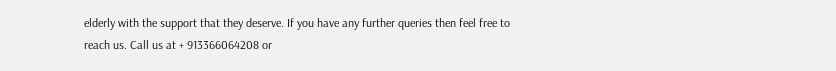elderly with the support that they deserve. If you have any further queries then feel free to reach us. Call us at + 913366064208 or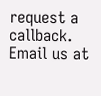request a callback. Email us at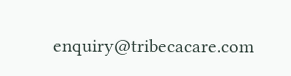enquiry@tribecacare.com